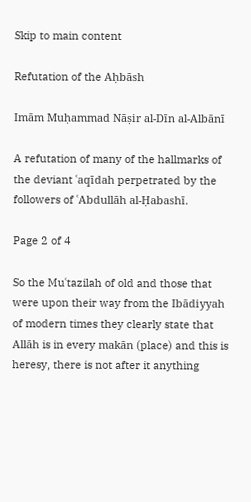Skip to main content

Refutation of the Aḥbāsh

Imām Muḥammad Nāṣir al-Dīn al-Albānī

A refutation of many of the hallmarks of the deviant ʿaqīdah perpetrated by the followers of ʿAbdullāh al-Ḥabashī.

Page 2 of 4

So the Muʿtazilah of old and those that were upon their way from the Ibādiyyah of modern times they clearly state that Allāh is in every makān (place) and this is heresy, there is not after it anything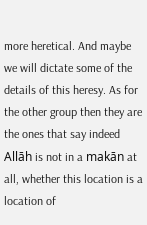more heretical. And maybe we will dictate some of the details of this heresy. As for the other group then they are the ones that say indeed Allāh is not in a makān at all, whether this location is a location of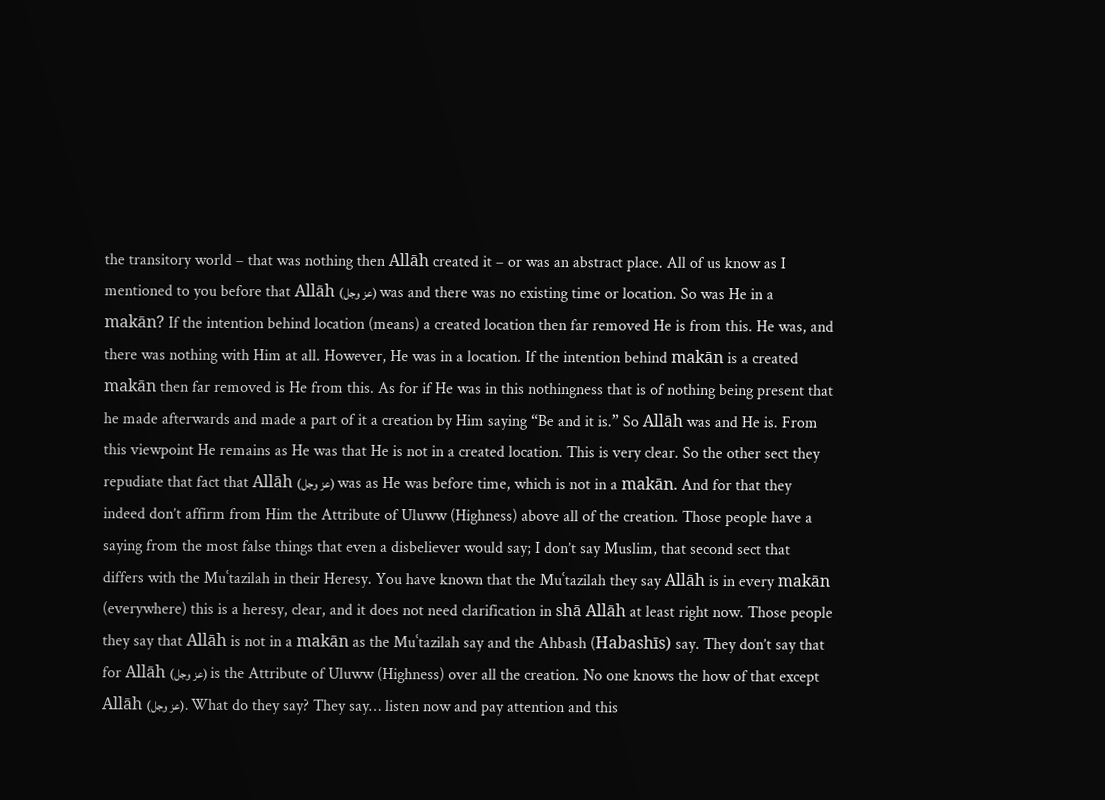the transitory world – that was nothing then Allāh created it – or was an abstract place. All of us know as I mentioned to you before that Allāh (عز وجل) was and there was no existing time or location. So was He in a makān? If the intention behind location (means) a created location then far removed He is from this. He was, and there was nothing with Him at all. However, He was in a location. If the intention behind makān is a created makān then far removed is He from this. As for if He was in this nothingness that is of nothing being present that he made afterwards and made a part of it a creation by Him saying “Be and it is.” So Allāh was and He is. From this viewpoint He remains as He was that He is not in a created location. This is very clear. So the other sect they repudiate that fact that Allāh (عز وجل) was as He was before time, which is not in a makān. And for that they indeed don’t affirm from Him the Attribute of Uluww (Highness) above all of the creation. Those people have a saying from the most false things that even a disbeliever would say; I don’t say Muslim, that second sect that differs with the Muʿtazilah in their Heresy. You have known that the Muʿtazilah they say Allāh is in every makān (everywhere) this is a heresy, clear, and it does not need clarification in shā Allāh at least right now. Those people they say that Allāh is not in a makān as the Muʿtazilah say and the Ahbash (Habashīs) say. They don’t say that for Allāh (عز وجل) is the Attribute of Uluww (Highness) over all the creation. No one knows the how of that except Allāh (عز وجل). What do they say? They say… listen now and pay attention and this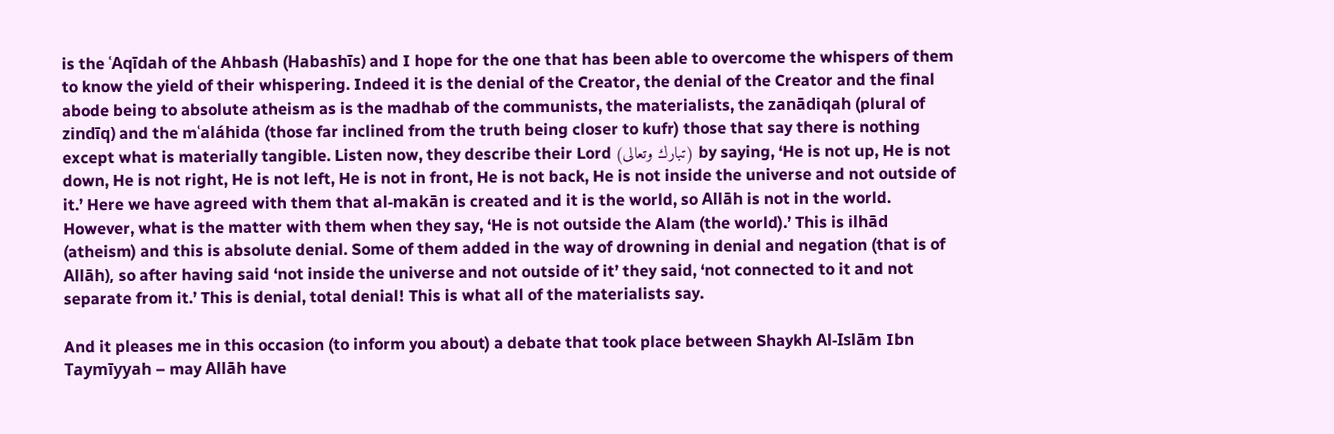is the ʿAqīdah of the Ahbash (Habashīs) and I hope for the one that has been able to overcome the whispers of them to know the yield of their whispering. Indeed it is the denial of the Creator, the denial of the Creator and the final abode being to absolute atheism as is the madhab of the communists, the materialists, the zanādiqah (plural of zindīq) and the mʿaláhida (those far inclined from the truth being closer to kufr) those that say there is nothing except what is materially tangible. Listen now, they describe their Lord (تبارك وتعالى) by saying, ‘He is not up, He is not down, He is not right, He is not left, He is not in front, He is not back, He is not inside the universe and not outside of it.’ Here we have agreed with them that al-makān is created and it is the world, so Allāh is not in the world. However, what is the matter with them when they say, ‘He is not outside the Alam (the world).’ This is ilhād (atheism) and this is absolute denial. Some of them added in the way of drowning in denial and negation (that is of Allāh), so after having said ‘not inside the universe and not outside of it’ they said, ‘not connected to it and not separate from it.’ This is denial, total denial! This is what all of the materialists say.

And it pleases me in this occasion (to inform you about) a debate that took place between Shaykh Al-Islām Ibn Taymīyyah – may Allāh have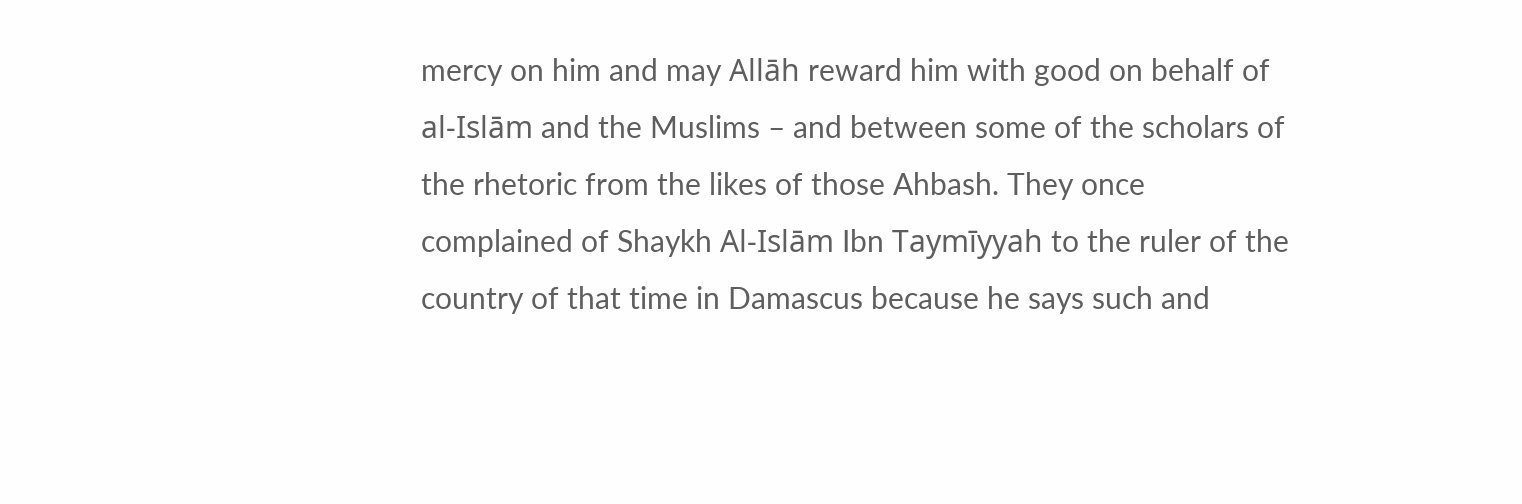mercy on him and may Allāh reward him with good on behalf of al-Islām and the Muslims – and between some of the scholars of the rhetoric from the likes of those Ahbash. They once complained of Shaykh Al-Islām Ibn Taymīyyah to the ruler of the country of that time in Damascus because he says such and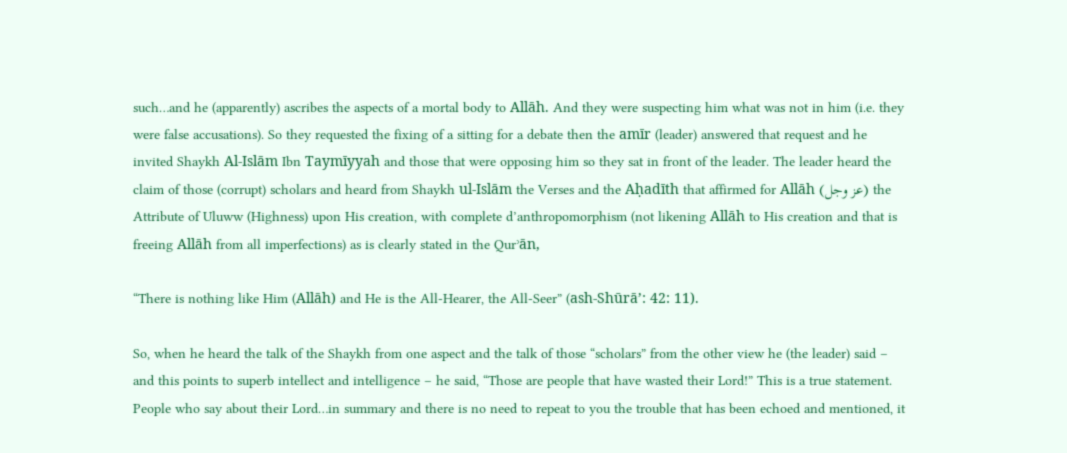such…and he (apparently) ascribes the aspects of a mortal body to Allāh. And they were suspecting him what was not in him (i.e. they were false accusations). So they requested the fixing of a sitting for a debate then the amīr (leader) answered that request and he invited Shaykh Al-Islām Ibn Taymīyyah and those that were opposing him so they sat in front of the leader. The leader heard the claim of those (corrupt) scholars and heard from Shaykh ul-Islām the Verses and the Aḥadīth that affirmed for Allāh (عز وجل) the Attribute of Uluww (Highness) upon His creation, with complete d’anthropomorphism (not likening Allāh to His creation and that is freeing Allāh from all imperfections) as is clearly stated in the Qurʾān,

“There is nothing like Him (Allāh) and He is the All-Hearer, the All-Seer” (ash-Shūrā’: 42: 11).

So, when he heard the talk of the Shaykh from one aspect and the talk of those “scholars” from the other view he (the leader) said – and this points to superb intellect and intelligence – he said, “Those are people that have wasted their Lord!” This is a true statement. People who say about their Lord…in summary and there is no need to repeat to you the trouble that has been echoed and mentioned, it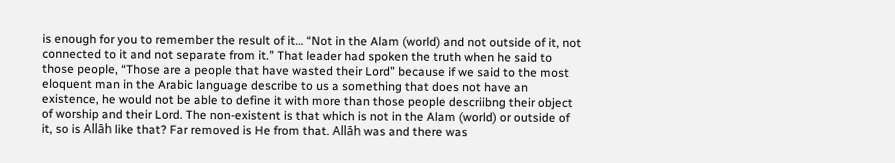is enough for you to remember the result of it… “Not in the Alam (world) and not outside of it, not connected to it and not separate from it.” That leader had spoken the truth when he said to those people, “Those are a people that have wasted their Lord” because if we said to the most eloquent man in the Arabic language describe to us a something that does not have an existence, he would not be able to define it with more than those people descriibng their object of worship and their Lord. The non-existent is that which is not in the Alam (world) or outside of it, so is Allāh like that? Far removed is He from that. Allāh was and there was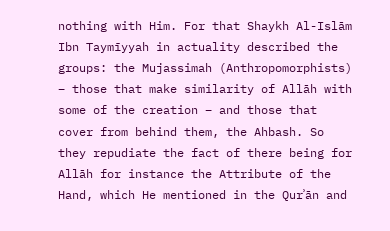nothing with Him. For that Shaykh Al-Islām Ibn Taymīyyah in actuality described the groups: the Mujassimah (Anthropomorphists) – those that make similarity of Allāh with some of the creation – and those that cover from behind them, the Ahbash. So they repudiate the fact of there being for Allāh for instance the Attribute of the Hand, which He mentioned in the Qurʾān and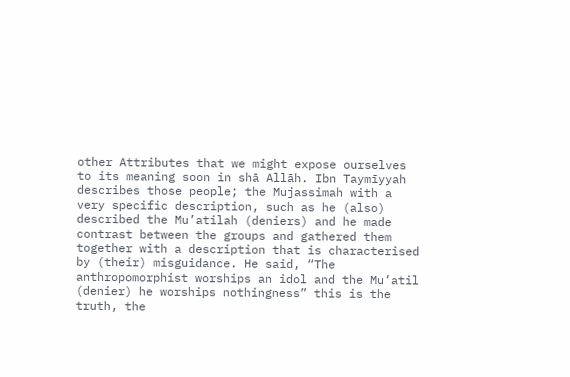other Attributes that we might expose ourselves to its meaning soon in shā Allāh. Ibn Taymīyyah describes those people; the Mujassimah with a very specific description, such as he (also) described the Mu’atilah (deniers) and he made contrast between the groups and gathered them together with a description that is characterised by (their) misguidance. He said, “The anthropomorphist worships an idol and the Mu’atil (denier) he worships nothingness” this is the truth, the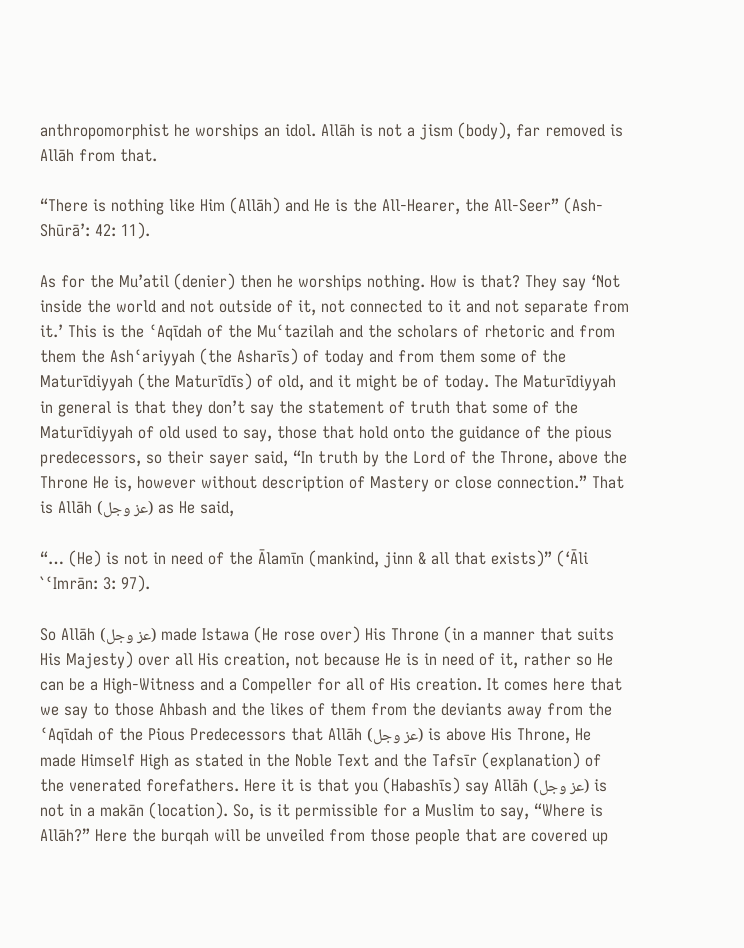anthropomorphist he worships an idol. Allāh is not a jism (body), far removed is Allāh from that.

“There is nothing like Him (Allāh) and He is the All-Hearer, the All-Seer” (Ash-Shūrā’: 42: 11).

As for the Mu’atil (denier) then he worships nothing. How is that? They say ‘Not inside the world and not outside of it, not connected to it and not separate from it.’ This is the ʿAqīdah of the Muʿtazilah and the scholars of rhetoric and from them the Ashʿariyyah (the Asharīs) of today and from them some of the Maturīdiyyah (the Maturīdīs) of old, and it might be of today. The Maturīdiyyah in general is that they don’t say the statement of truth that some of the Maturīdiyyah of old used to say, those that hold onto the guidance of the pious predecessors, so their sayer said, “In truth by the Lord of the Throne, above the Throne He is, however without description of Mastery or close connection.” That is Allāh (عز وجل) as He said,

“… (He) is not in need of the Ālamīn (mankind, jinn & all that exists)” (‘Āli `ʿImrān: 3: 97).

So Allāh (عز وجل) made Istawa (He rose over) His Throne (in a manner that suits His Majesty) over all His creation, not because He is in need of it, rather so He can be a High-Witness and a Compeller for all of His creation. It comes here that we say to those Ahbash and the likes of them from the deviants away from the ʿAqīdah of the Pious Predecessors that Allāh (عز وجل) is above His Throne, He made Himself High as stated in the Noble Text and the Tafsīr (explanation) of the venerated forefathers. Here it is that you (Habashīs) say Allāh (عز وجل) is not in a makān (location). So, is it permissible for a Muslim to say, “Where is Allāh?” Here the burqah will be unveiled from those people that are covered up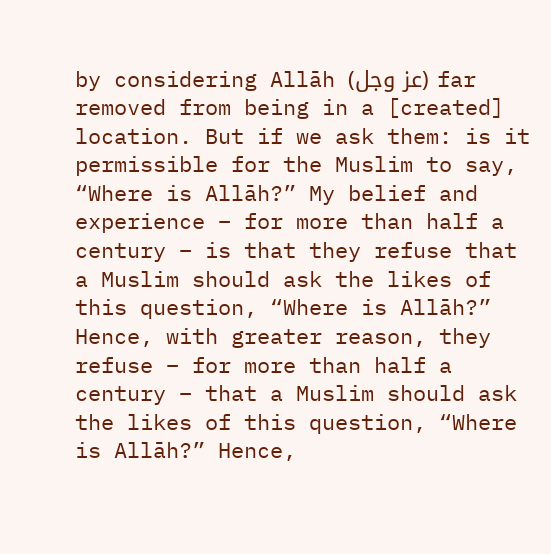by considering Allāh (عز وجل) far removed from being in a [created] location. But if we ask them: is it permissible for the Muslim to say, “Where is Allāh?” My belief and experience – for more than half a century – is that they refuse that a Muslim should ask the likes of this question, “Where is Allāh?” Hence, with greater reason, they refuse – for more than half a century – that a Muslim should ask the likes of this question, “Where is Allāh?” Hence,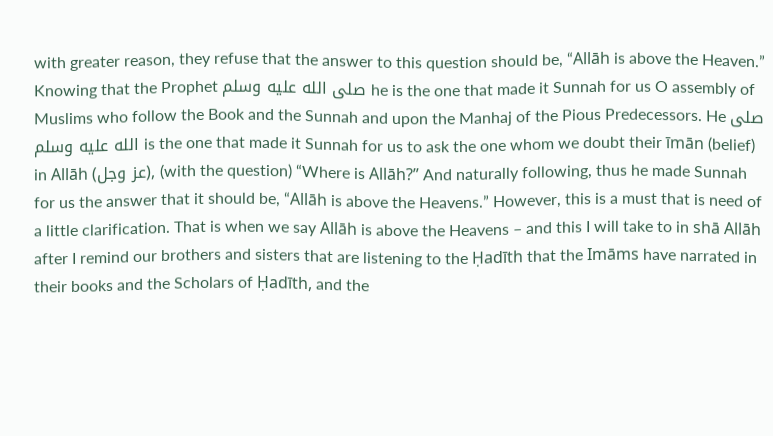with greater reason, they refuse that the answer to this question should be, “Allāh is above the Heaven.” Knowing that the Prophet صلى الله عليه وسلم he is the one that made it Sunnah for us O assembly of Muslims who follow the Book and the Sunnah and upon the Manhaj of the Pious Predecessors. He صلى الله عليه وسلم is the one that made it Sunnah for us to ask the one whom we doubt their īmān (belief) in Allāh (عز وجل), (with the question) “Where is Allāh?” And naturally following, thus he made Sunnah for us the answer that it should be, “Allāh is above the Heavens.” However, this is a must that is need of a little clarification. That is when we say Allāh is above the Heavens – and this I will take to in shā Allāh after I remind our brothers and sisters that are listening to the Ḥadīth that the Imāms have narrated in their books and the Scholars of Ḥadīth, and the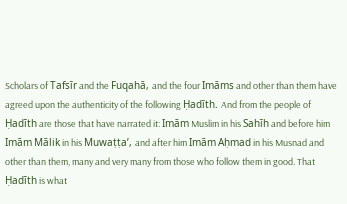Scholars of Tafsīr and the Fuqahā, and the four Imāms and other than them have agreed upon the authenticity of the following Ḥadīth. And from the people of Ḥadīth are those that have narrated it: Imām Muslim in his Sahīh and before him Imām Mālik in his Muwaṭṭa’, and after him Imām Aḥmad in his Musnad and other than them, many and very many from those who follow them in good. That Ḥadīth is what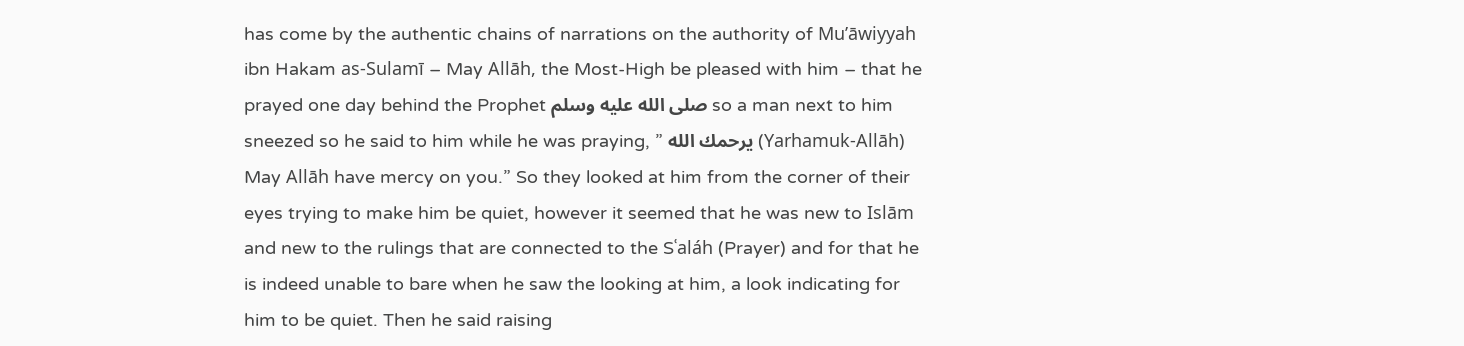has come by the authentic chains of narrations on the authority of Mu’āwiyyah ibn Hakam as-Sulamī – May Allāh, the Most-High be pleased with him – that he prayed one day behind the Prophet صلى الله عليه وسلم so a man next to him sneezed so he said to him while he was praying, ” يرحمك الله (Yarhamuk-Allāh) May Allāh have mercy on you.” So they looked at him from the corner of their eyes trying to make him be quiet, however it seemed that he was new to Islām and new to the rulings that are connected to the Sʿaláh (Prayer) and for that he is indeed unable to bare when he saw the looking at him, a look indicating for him to be quiet. Then he said raising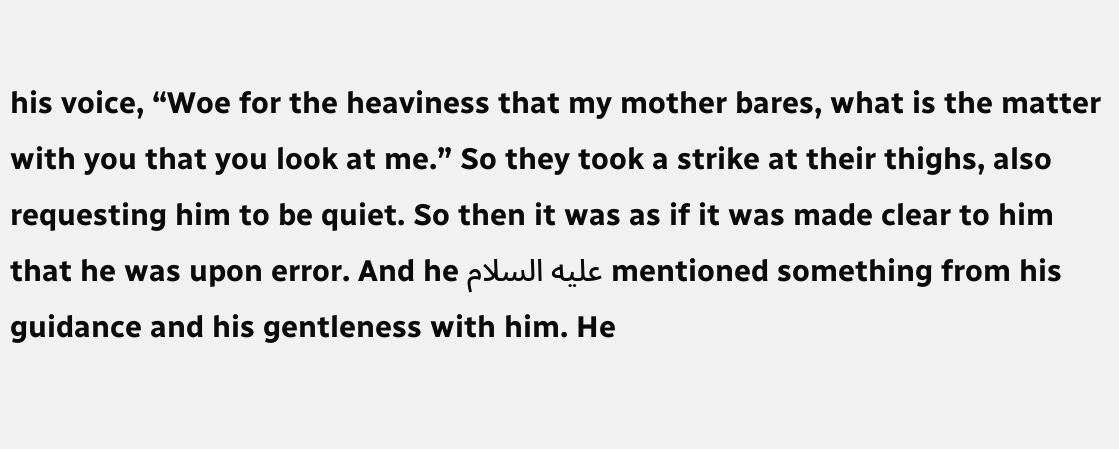his voice, “Woe for the heaviness that my mother bares, what is the matter with you that you look at me.” So they took a strike at their thighs, also requesting him to be quiet. So then it was as if it was made clear to him that he was upon error. And he عليه السلام mentioned something from his guidance and his gentleness with him. He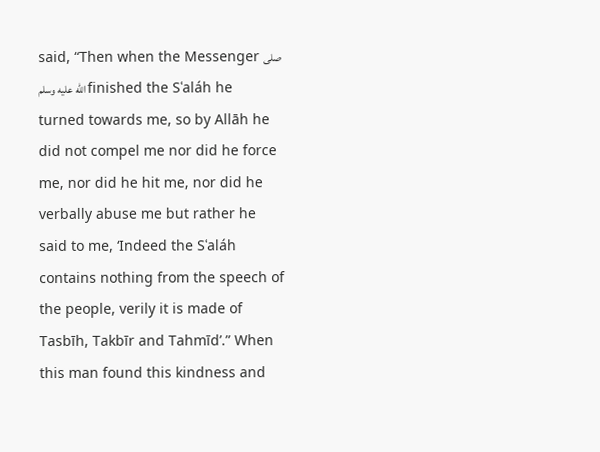said, “Then when the Messenger صلى الله عليه وسلم finished the Sʿaláh he turned towards me, so by Allāh he did not compel me nor did he force me, nor did he hit me, nor did he verbally abuse me but rather he said to me, ‘Indeed the Sʿaláh contains nothing from the speech of the people, verily it is made of Tasbīh, Takbīr and Tahmīd’.” When this man found this kindness and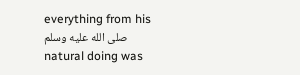everything from his صلى الله عليه وسلم natural doing was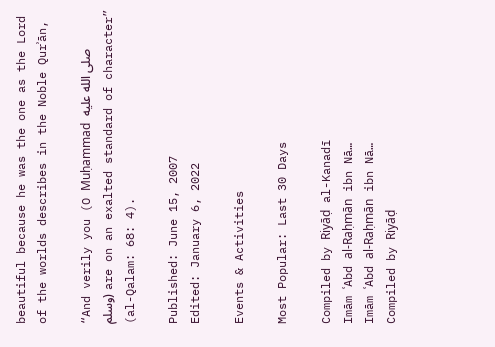beautiful because he was the one as the Lord of the worlds describes in the Noble Qurʾān,

“And verily you (O Muḥammad صلى الله عليه وسلم) are on an exalted standard of character” (al-Qalam: 68: 4).

Published: June 15, 2007
Edited: January 6, 2022

Events & Activities

Most Popular: Last 30 Days

Compiled by Riyāḍ al-Kanadī
Imām ʿAbd al-Raḥmān ibn Nā…
Imām ʿAbd al-Raḥmān ibn Nā…
Compiled by Riyāḍ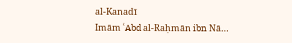al-Kanadī
Imām ʿAbd al-Raḥmān ibn Nā…